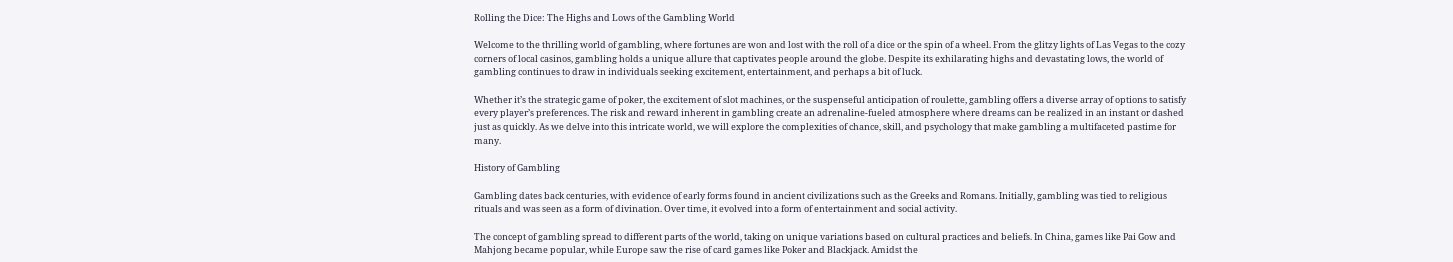Rolling the Dice: The Highs and Lows of the Gambling World

Welcome to the thrilling world of gambling, where fortunes are won and lost with the roll of a dice or the spin of a wheel. From the glitzy lights of Las Vegas to the cozy corners of local casinos, gambling holds a unique allure that captivates people around the globe. Despite its exhilarating highs and devastating lows, the world of gambling continues to draw in individuals seeking excitement, entertainment, and perhaps a bit of luck.

Whether it’s the strategic game of poker, the excitement of slot machines, or the suspenseful anticipation of roulette, gambling offers a diverse array of options to satisfy every player’s preferences. The risk and reward inherent in gambling create an adrenaline-fueled atmosphere where dreams can be realized in an instant or dashed just as quickly. As we delve into this intricate world, we will explore the complexities of chance, skill, and psychology that make gambling a multifaceted pastime for many.

History of Gambling

Gambling dates back centuries, with evidence of early forms found in ancient civilizations such as the Greeks and Romans. Initially, gambling was tied to religious rituals and was seen as a form of divination. Over time, it evolved into a form of entertainment and social activity.

The concept of gambling spread to different parts of the world, taking on unique variations based on cultural practices and beliefs. In China, games like Pai Gow and Mahjong became popular, while Europe saw the rise of card games like Poker and Blackjack. Amidst the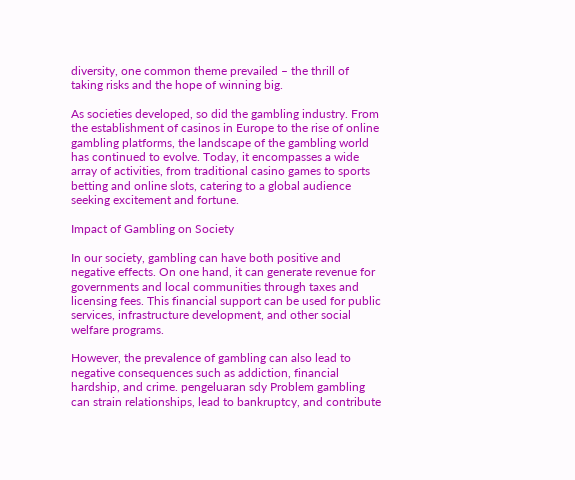diversity, one common theme prevailed – the thrill of taking risks and the hope of winning big.

As societies developed, so did the gambling industry. From the establishment of casinos in Europe to the rise of online gambling platforms, the landscape of the gambling world has continued to evolve. Today, it encompasses a wide array of activities, from traditional casino games to sports betting and online slots, catering to a global audience seeking excitement and fortune.

Impact of Gambling on Society

In our society, gambling can have both positive and negative effects. On one hand, it can generate revenue for governments and local communities through taxes and licensing fees. This financial support can be used for public services, infrastructure development, and other social welfare programs.

However, the prevalence of gambling can also lead to negative consequences such as addiction, financial hardship, and crime. pengeluaran sdy Problem gambling can strain relationships, lead to bankruptcy, and contribute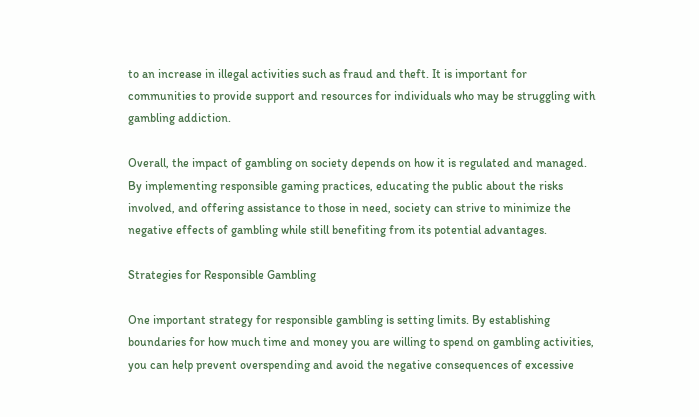to an increase in illegal activities such as fraud and theft. It is important for communities to provide support and resources for individuals who may be struggling with gambling addiction.

Overall, the impact of gambling on society depends on how it is regulated and managed. By implementing responsible gaming practices, educating the public about the risks involved, and offering assistance to those in need, society can strive to minimize the negative effects of gambling while still benefiting from its potential advantages.

Strategies for Responsible Gambling

One important strategy for responsible gambling is setting limits. By establishing boundaries for how much time and money you are willing to spend on gambling activities, you can help prevent overspending and avoid the negative consequences of excessive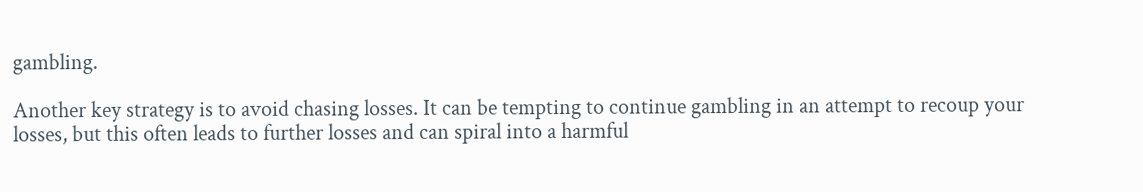gambling.

Another key strategy is to avoid chasing losses. It can be tempting to continue gambling in an attempt to recoup your losses, but this often leads to further losses and can spiral into a harmful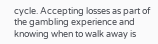cycle. Accepting losses as part of the gambling experience and knowing when to walk away is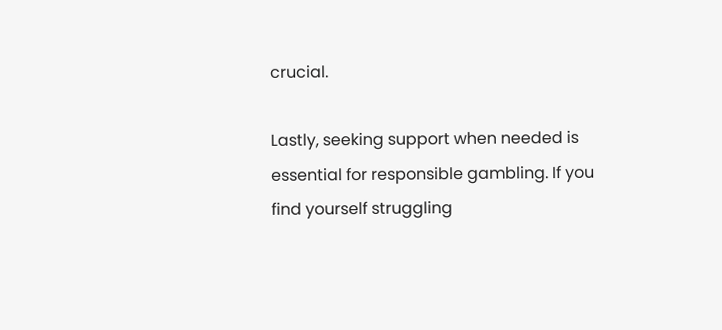crucial.

Lastly, seeking support when needed is essential for responsible gambling. If you find yourself struggling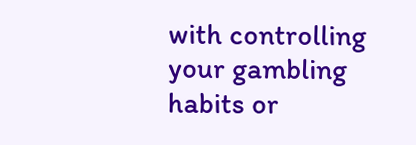with controlling your gambling habits or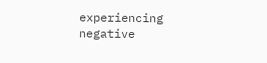experiencing negative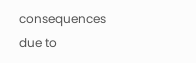consequences due to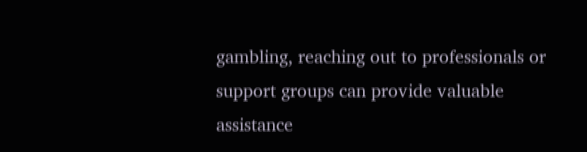gambling, reaching out to professionals or support groups can provide valuable assistance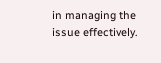in managing the issue effectively.